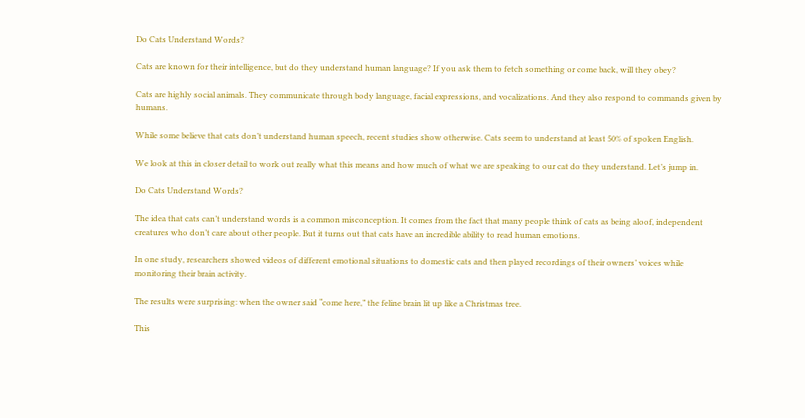Do Cats Understand Words?

Cats are known for their intelligence, but do they understand human language? If you ask them to fetch something or come back, will they obey?

Cats are highly social animals. They communicate through body language, facial expressions, and vocalizations. And they also respond to commands given by humans.

While some believe that cats don’t understand human speech, recent studies show otherwise. Cats seem to understand at least 50% of spoken English.

We look at this in closer detail to work out really what this means and how much of what we are speaking to our cat do they understand. Let’s jump in.

Do Cats Understand Words?

The idea that cats can’t understand words is a common misconception. It comes from the fact that many people think of cats as being aloof, independent creatures who don’t care about other people. But it turns out that cats have an incredible ability to read human emotions.

In one study, researchers showed videos of different emotional situations to domestic cats and then played recordings of their owners’ voices while monitoring their brain activity.

The results were surprising: when the owner said “come here,” the feline brain lit up like a Christmas tree.

This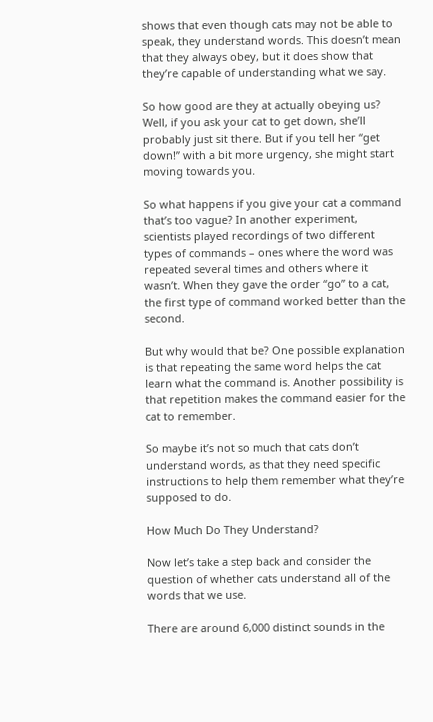shows that even though cats may not be able to speak, they understand words. This doesn’t mean that they always obey, but it does show that they’re capable of understanding what we say.

So how good are they at actually obeying us? Well, if you ask your cat to get down, she’ll probably just sit there. But if you tell her “get down!” with a bit more urgency, she might start moving towards you.

So what happens if you give your cat a command that’s too vague? In another experiment, scientists played recordings of two different types of commands – ones where the word was repeated several times and others where it wasn’t. When they gave the order “go” to a cat, the first type of command worked better than the second.

But why would that be? One possible explanation is that repeating the same word helps the cat learn what the command is. Another possibility is that repetition makes the command easier for the cat to remember.

So maybe it’s not so much that cats don’t understand words, as that they need specific instructions to help them remember what they’re supposed to do.

How Much Do They Understand?

Now let’s take a step back and consider the question of whether cats understand all of the words that we use.

There are around 6,000 distinct sounds in the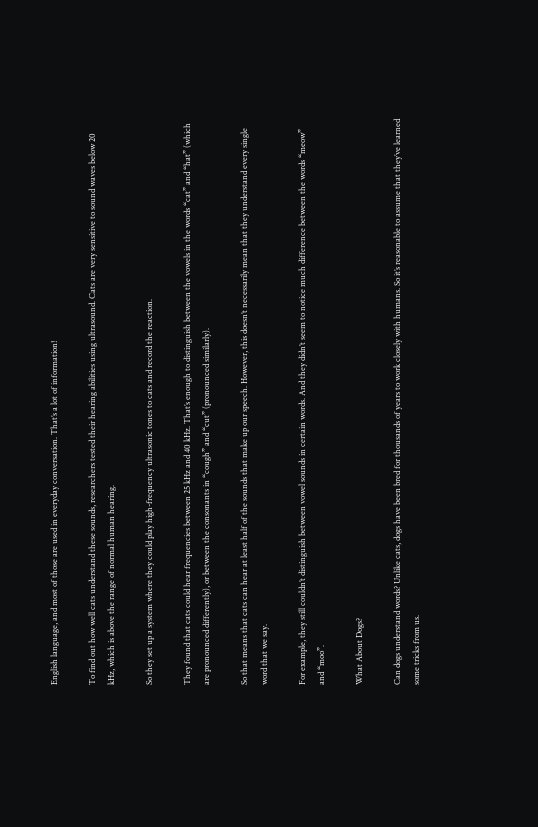English language, and most of those are used in everyday conversation. That’s a lot of information!

To find out how well cats understand these sounds, researchers tested their hearing abilities using ultrasound. Cats are very sensitive to sound waves below 20 kHz, which is above the range of normal human hearing.

So they set up a system where they could play high-frequency ultrasonic tones to cats and record the reaction.

They found that cats could hear frequencies between 25 kHz and 40 kHz. That’s enough to distinguish between the vowels in the words “cat” and “hat” (which are pronounced differently), or between the consonants in “cough” and “cut” (pronounced similarly).

So that means that cats can hear at least half of the sounds that make up our speech. However, this doesn’t necessarily mean that they understand every single word that we say.

For example, they still couldn’t distinguish between vowel sounds in certain words. And they didn’t seem to notice much difference between the words “meow” and “moo”.

What About Dogs?

Can dogs understand words? Unlike cats, dogs have been bred for thousands of years to work closely with humans. So it’s reasonable to assume that they’ve learned some tricks from us.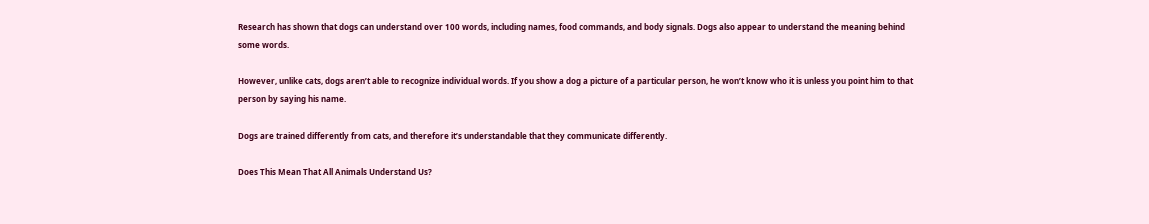Research has shown that dogs can understand over 100 words, including names, food commands, and body signals. Dogs also appear to understand the meaning behind some words.

However, unlike cats, dogs aren’t able to recognize individual words. If you show a dog a picture of a particular person, he won’t know who it is unless you point him to that person by saying his name.

Dogs are trained differently from cats, and therefore it’s understandable that they communicate differently.

Does This Mean That All Animals Understand Us?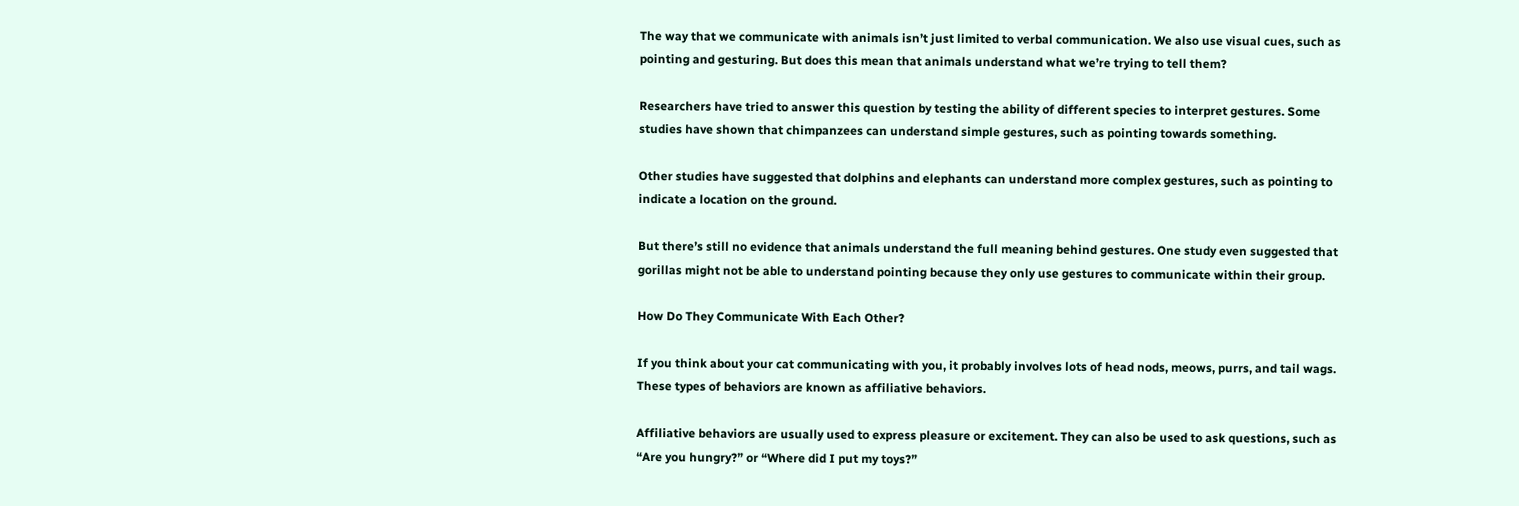The way that we communicate with animals isn’t just limited to verbal communication. We also use visual cues, such as pointing and gesturing. But does this mean that animals understand what we’re trying to tell them?

Researchers have tried to answer this question by testing the ability of different species to interpret gestures. Some studies have shown that chimpanzees can understand simple gestures, such as pointing towards something.

Other studies have suggested that dolphins and elephants can understand more complex gestures, such as pointing to indicate a location on the ground.

But there’s still no evidence that animals understand the full meaning behind gestures. One study even suggested that gorillas might not be able to understand pointing because they only use gestures to communicate within their group.

How Do They Communicate With Each Other?

If you think about your cat communicating with you, it probably involves lots of head nods, meows, purrs, and tail wags. These types of behaviors are known as affiliative behaviors.

Affiliative behaviors are usually used to express pleasure or excitement. They can also be used to ask questions, such as “Are you hungry?” or “Where did I put my toys?”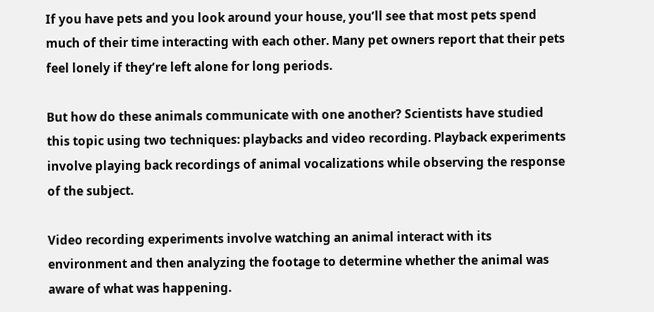If you have pets and you look around your house, you’ll see that most pets spend much of their time interacting with each other. Many pet owners report that their pets feel lonely if they’re left alone for long periods.

But how do these animals communicate with one another? Scientists have studied this topic using two techniques: playbacks and video recording. Playback experiments involve playing back recordings of animal vocalizations while observing the response of the subject.

Video recording experiments involve watching an animal interact with its environment and then analyzing the footage to determine whether the animal was aware of what was happening.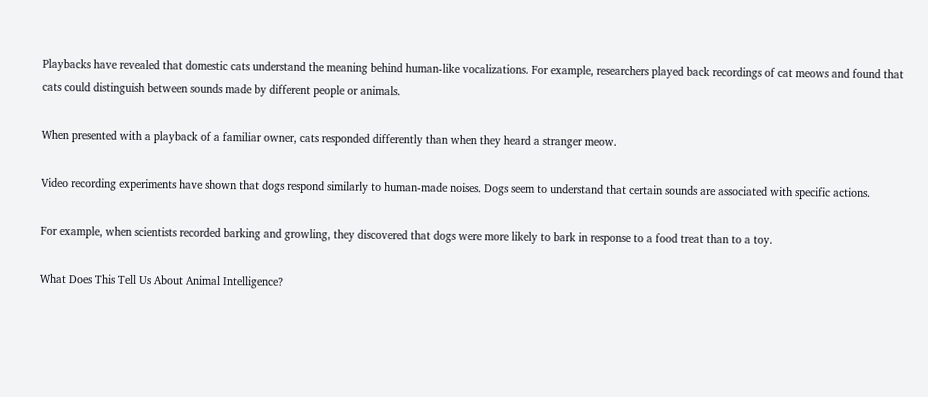Playbacks have revealed that domestic cats understand the meaning behind human-like vocalizations. For example, researchers played back recordings of cat meows and found that cats could distinguish between sounds made by different people or animals.

When presented with a playback of a familiar owner, cats responded differently than when they heard a stranger meow.

Video recording experiments have shown that dogs respond similarly to human-made noises. Dogs seem to understand that certain sounds are associated with specific actions.

For example, when scientists recorded barking and growling, they discovered that dogs were more likely to bark in response to a food treat than to a toy.

What Does This Tell Us About Animal Intelligence?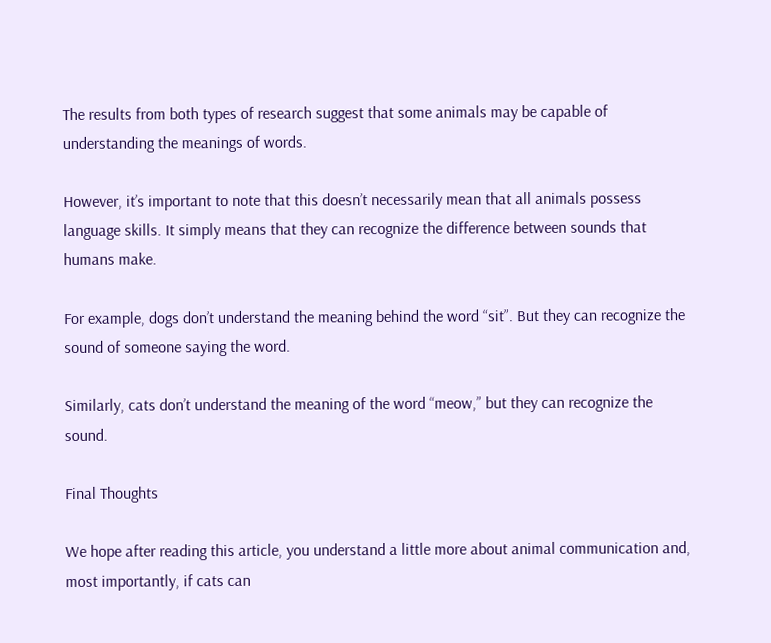The results from both types of research suggest that some animals may be capable of understanding the meanings of words.

However, it’s important to note that this doesn’t necessarily mean that all animals possess language skills. It simply means that they can recognize the difference between sounds that humans make.

For example, dogs don’t understand the meaning behind the word “sit”. But they can recognize the sound of someone saying the word.

Similarly, cats don’t understand the meaning of the word “meow,” but they can recognize the sound.

Final Thoughts

We hope after reading this article, you understand a little more about animal communication and, most importantly, if cats can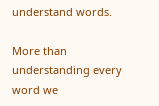understand words.

More than understanding every word we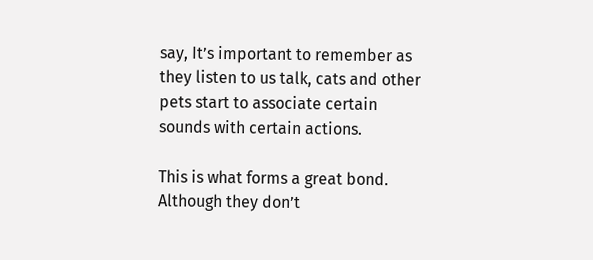say, It’s important to remember as they listen to us talk, cats and other pets start to associate certain sounds with certain actions.

This is what forms a great bond. Although they don’t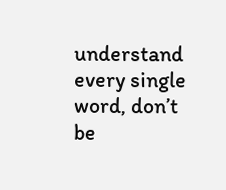understand every single word, don’t be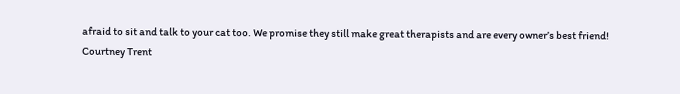afraid to sit and talk to your cat too. We promise they still make great therapists and are every owner’s best friend!
Courtney Trent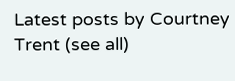Latest posts by Courtney Trent (see all)